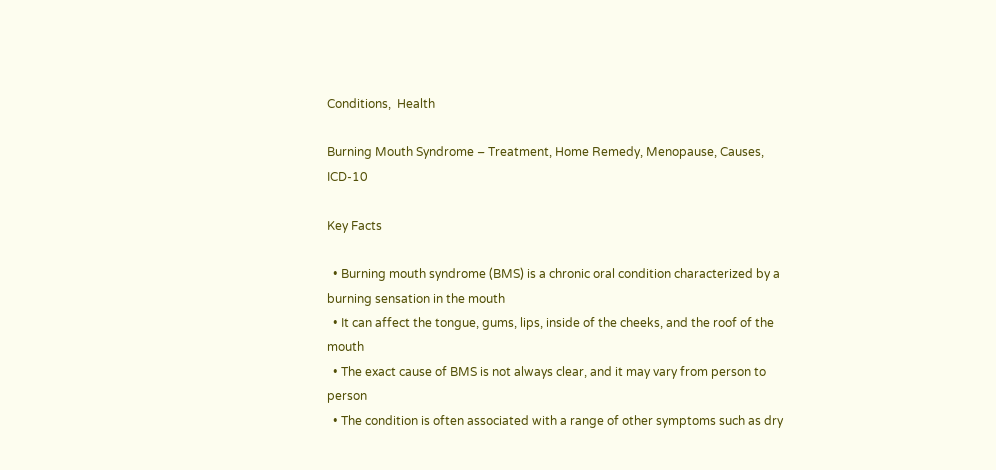Conditions,  Health

Burning Mouth Syndrome – Treatment, Home Remedy, Menopause, Causes, ICD-10

Key Facts

  • Burning mouth syndrome (BMS) is a chronic oral condition characterized by a burning sensation in the mouth
  • It can affect the tongue, gums, lips, inside of the cheeks, and the roof of the mouth
  • The exact cause of BMS is not always clear, and it may vary from person to person
  • The condition is often associated with a range of other symptoms such as dry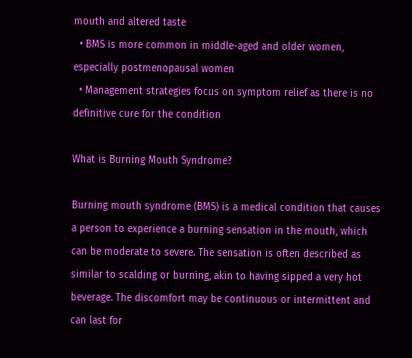mouth and altered taste
  • BMS is more common in middle-aged and older women, especially postmenopausal women
  • Management strategies focus on symptom relief as there is no definitive cure for the condition

What is Burning Mouth Syndrome?

Burning mouth syndrome (BMS) is a medical condition that causes a person to experience a burning sensation in the mouth, which can be moderate to severe. The sensation is often described as similar to scalding or burning, akin to having sipped a very hot beverage. The discomfort may be continuous or intermittent and can last for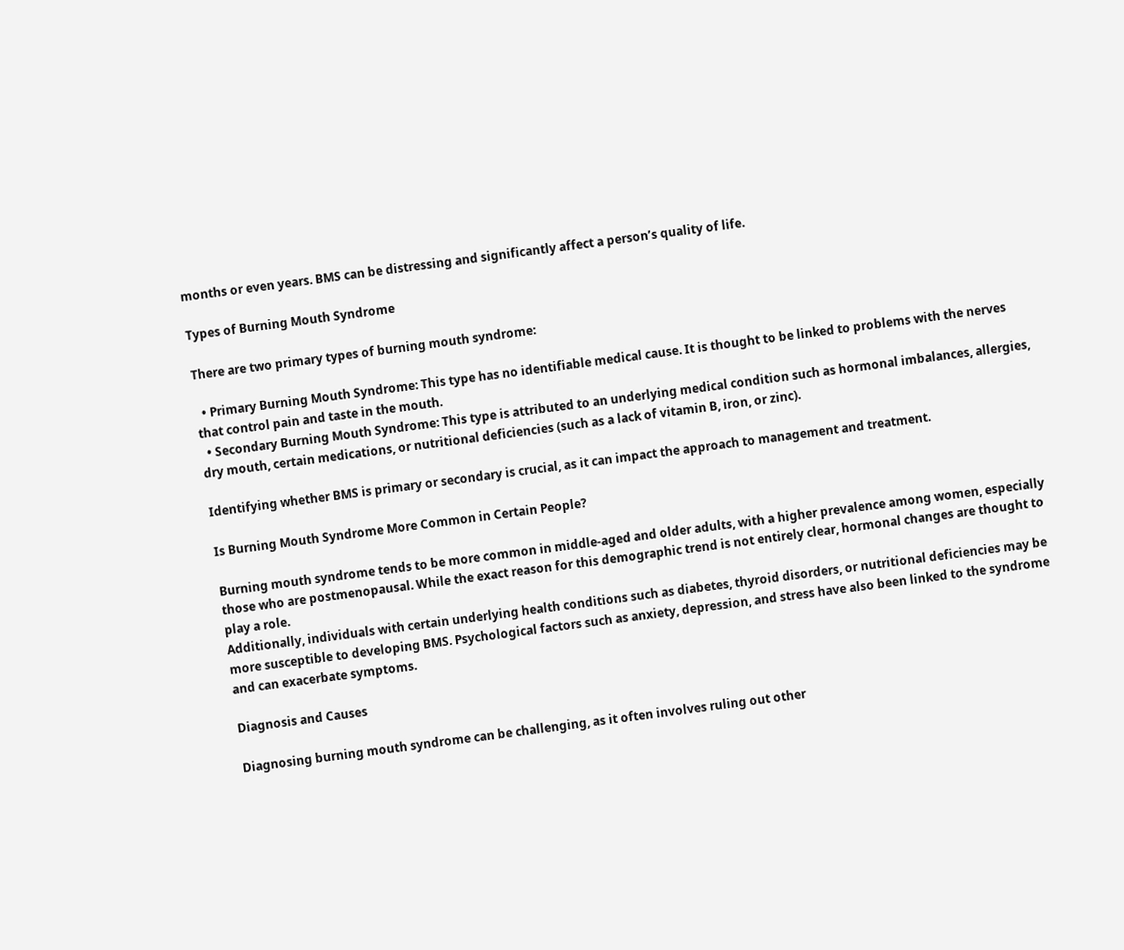months or even years. BMS can be distressing and significantly affect a person’s quality of life.

Types of Burning Mouth Syndrome

There are two primary types of burning mouth syndrome:

  • Primary Burning Mouth Syndrome: This type has no identifiable medical cause. It is thought to be linked to problems with the nerves that control pain and taste in the mouth.
  • Secondary Burning Mouth Syndrome: This type is attributed to an underlying medical condition such as hormonal imbalances, allergies, dry mouth, certain medications, or nutritional deficiencies (such as a lack of vitamin B, iron, or zinc).

Identifying whether BMS is primary or secondary is crucial, as it can impact the approach to management and treatment.

Is Burning Mouth Syndrome More Common in Certain People?

Burning mouth syndrome tends to be more common in middle-aged and older adults, with a higher prevalence among women, especially those who are postmenopausal. While the exact reason for this demographic trend is not entirely clear, hormonal changes are thought to play a role.
Additionally, individuals with certain underlying health conditions such as diabetes, thyroid disorders, or nutritional deficiencies may be more susceptible to developing BMS. Psychological factors such as anxiety, depression, and stress have also been linked to the syndrome and can exacerbate symptoms.

Diagnosis and Causes

Diagnosing burning mouth syndrome can be challenging, as it often involves ruling out other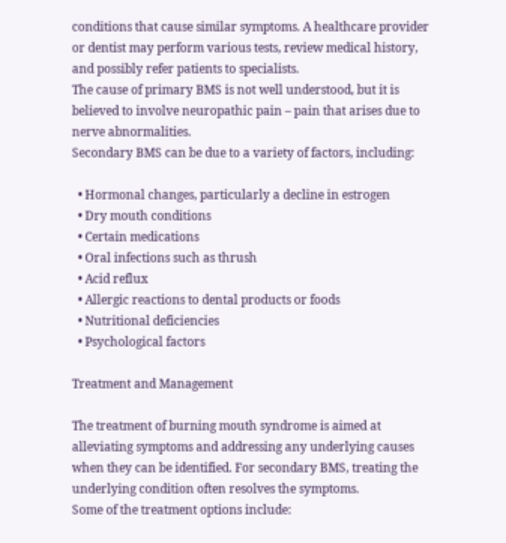conditions that cause similar symptoms. A healthcare provider or dentist may perform various tests, review medical history, and possibly refer patients to specialists.
The cause of primary BMS is not well understood, but it is believed to involve neuropathic pain – pain that arises due to nerve abnormalities.
Secondary BMS can be due to a variety of factors, including:

  • Hormonal changes, particularly a decline in estrogen
  • Dry mouth conditions
  • Certain medications
  • Oral infections such as thrush
  • Acid reflux
  • Allergic reactions to dental products or foods
  • Nutritional deficiencies
  • Psychological factors

Treatment and Management

The treatment of burning mouth syndrome is aimed at alleviating symptoms and addressing any underlying causes when they can be identified. For secondary BMS, treating the underlying condition often resolves the symptoms.
Some of the treatment options include: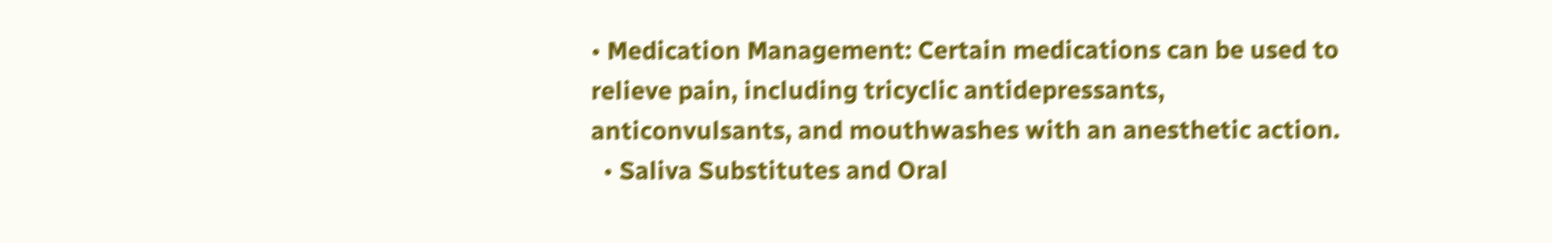• Medication Management: Certain medications can be used to relieve pain, including tricyclic antidepressants, anticonvulsants, and mouthwashes with an anesthetic action.
  • Saliva Substitutes and Oral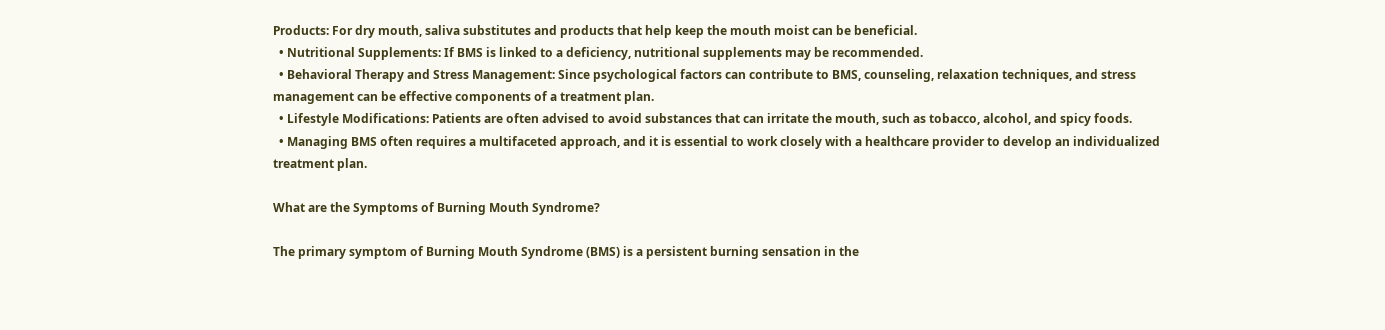Products: For dry mouth, saliva substitutes and products that help keep the mouth moist can be beneficial.
  • Nutritional Supplements: If BMS is linked to a deficiency, nutritional supplements may be recommended.
  • Behavioral Therapy and Stress Management: Since psychological factors can contribute to BMS, counseling, relaxation techniques, and stress management can be effective components of a treatment plan.
  • Lifestyle Modifications: Patients are often advised to avoid substances that can irritate the mouth, such as tobacco, alcohol, and spicy foods.
  • Managing BMS often requires a multifaceted approach, and it is essential to work closely with a healthcare provider to develop an individualized treatment plan.

What are the Symptoms of Burning Mouth Syndrome?

The primary symptom of Burning Mouth Syndrome (BMS) is a persistent burning sensation in the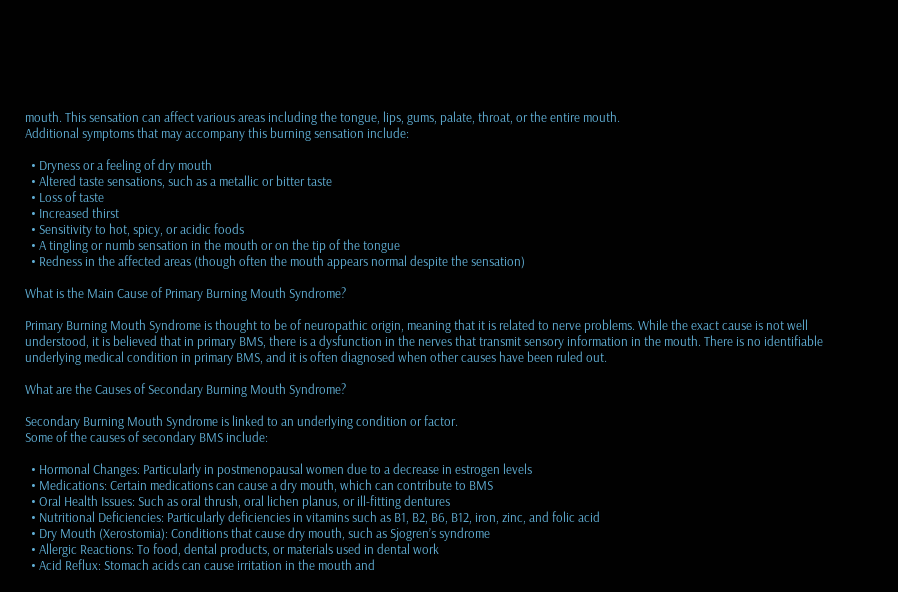mouth. This sensation can affect various areas including the tongue, lips, gums, palate, throat, or the entire mouth.
Additional symptoms that may accompany this burning sensation include:

  • Dryness or a feeling of dry mouth
  • Altered taste sensations, such as a metallic or bitter taste
  • Loss of taste
  • Increased thirst
  • Sensitivity to hot, spicy, or acidic foods
  • A tingling or numb sensation in the mouth or on the tip of the tongue
  • Redness in the affected areas (though often the mouth appears normal despite the sensation)

What is the Main Cause of Primary Burning Mouth Syndrome?

Primary Burning Mouth Syndrome is thought to be of neuropathic origin, meaning that it is related to nerve problems. While the exact cause is not well understood, it is believed that in primary BMS, there is a dysfunction in the nerves that transmit sensory information in the mouth. There is no identifiable underlying medical condition in primary BMS, and it is often diagnosed when other causes have been ruled out.

What are the Causes of Secondary Burning Mouth Syndrome?

Secondary Burning Mouth Syndrome is linked to an underlying condition or factor.
Some of the causes of secondary BMS include:

  • Hormonal Changes: Particularly in postmenopausal women due to a decrease in estrogen levels
  • Medications: Certain medications can cause a dry mouth, which can contribute to BMS
  • Oral Health Issues: Such as oral thrush, oral lichen planus, or ill-fitting dentures
  • Nutritional Deficiencies: Particularly deficiencies in vitamins such as B1, B2, B6, B12, iron, zinc, and folic acid
  • Dry Mouth (Xerostomia): Conditions that cause dry mouth, such as Sjogren’s syndrome
  • Allergic Reactions: To food, dental products, or materials used in dental work
  • Acid Reflux: Stomach acids can cause irritation in the mouth and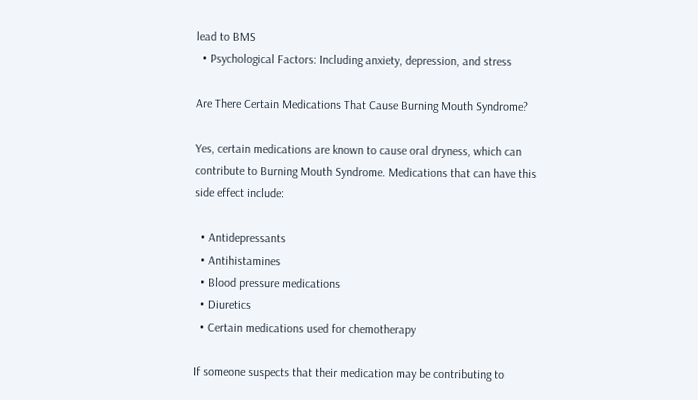lead to BMS
  • Psychological Factors: Including anxiety, depression, and stress

Are There Certain Medications That Cause Burning Mouth Syndrome?

Yes, certain medications are known to cause oral dryness, which can contribute to Burning Mouth Syndrome. Medications that can have this side effect include:

  • Antidepressants
  • Antihistamines
  • Blood pressure medications
  • Diuretics
  • Certain medications used for chemotherapy

If someone suspects that their medication may be contributing to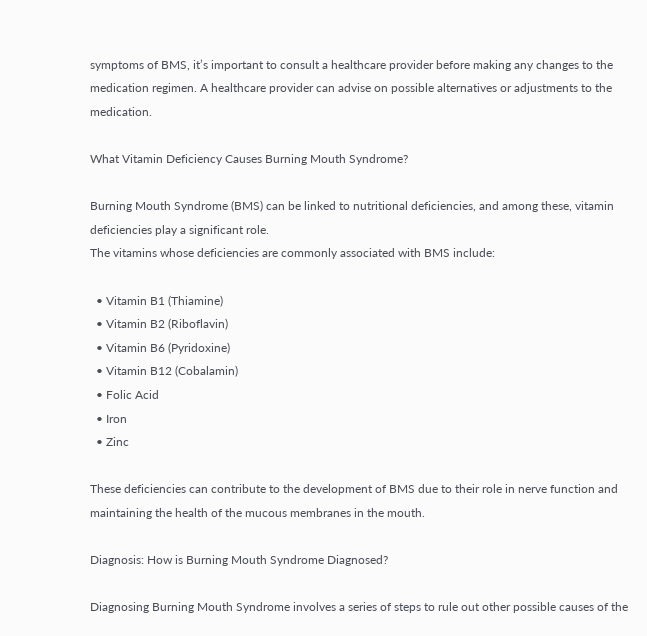symptoms of BMS, it’s important to consult a healthcare provider before making any changes to the medication regimen. A healthcare provider can advise on possible alternatives or adjustments to the medication.

What Vitamin Deficiency Causes Burning Mouth Syndrome?

Burning Mouth Syndrome (BMS) can be linked to nutritional deficiencies, and among these, vitamin deficiencies play a significant role.
The vitamins whose deficiencies are commonly associated with BMS include:

  • Vitamin B1 (Thiamine)
  • Vitamin B2 (Riboflavin)
  • Vitamin B6 (Pyridoxine)
  • Vitamin B12 (Cobalamin)
  • Folic Acid
  • Iron
  • Zinc

These deficiencies can contribute to the development of BMS due to their role in nerve function and maintaining the health of the mucous membranes in the mouth.

Diagnosis: How is Burning Mouth Syndrome Diagnosed?

Diagnosing Burning Mouth Syndrome involves a series of steps to rule out other possible causes of the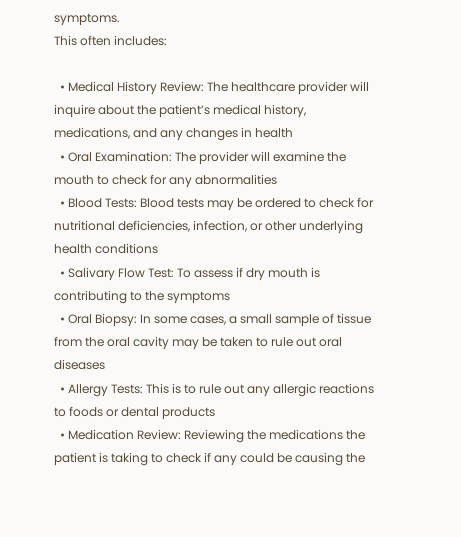symptoms.
This often includes:

  • Medical History Review: The healthcare provider will inquire about the patient’s medical history, medications, and any changes in health
  • Oral Examination: The provider will examine the mouth to check for any abnormalities
  • Blood Tests: Blood tests may be ordered to check for nutritional deficiencies, infection, or other underlying health conditions
  • Salivary Flow Test: To assess if dry mouth is contributing to the symptoms
  • Oral Biopsy: In some cases, a small sample of tissue from the oral cavity may be taken to rule out oral diseases
  • Allergy Tests: This is to rule out any allergic reactions to foods or dental products
  • Medication Review: Reviewing the medications the patient is taking to check if any could be causing the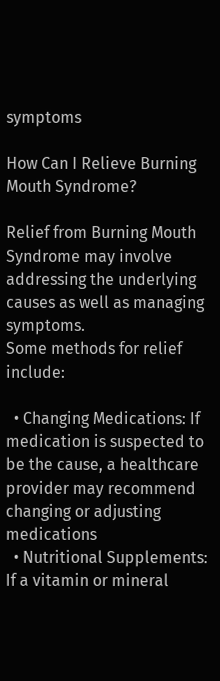symptoms

How Can I Relieve Burning Mouth Syndrome?

Relief from Burning Mouth Syndrome may involve addressing the underlying causes as well as managing symptoms.
Some methods for relief include:

  • Changing Medications: If medication is suspected to be the cause, a healthcare provider may recommend changing or adjusting medications
  • Nutritional Supplements: If a vitamin or mineral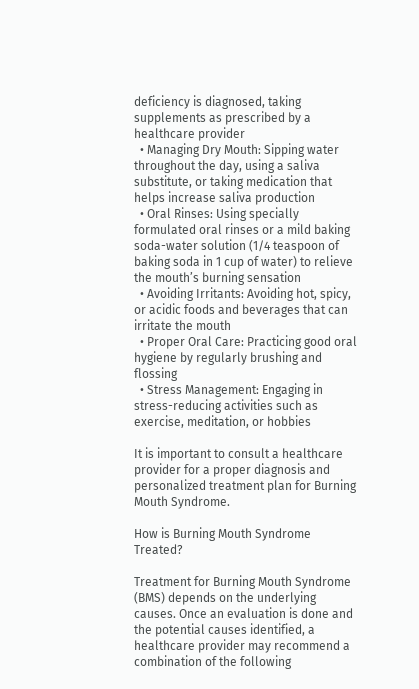deficiency is diagnosed, taking supplements as prescribed by a healthcare provider
  • Managing Dry Mouth: Sipping water throughout the day, using a saliva substitute, or taking medication that helps increase saliva production
  • Oral Rinses: Using specially formulated oral rinses or a mild baking soda-water solution (1/4 teaspoon of baking soda in 1 cup of water) to relieve the mouth’s burning sensation
  • Avoiding Irritants: Avoiding hot, spicy, or acidic foods and beverages that can irritate the mouth
  • Proper Oral Care: Practicing good oral hygiene by regularly brushing and flossing
  • Stress Management: Engaging in stress-reducing activities such as exercise, meditation, or hobbies

It is important to consult a healthcare provider for a proper diagnosis and personalized treatment plan for Burning Mouth Syndrome.

How is Burning Mouth Syndrome Treated?

Treatment for Burning Mouth Syndrome (BMS) depends on the underlying causes. Once an evaluation is done and the potential causes identified, a healthcare provider may recommend a combination of the following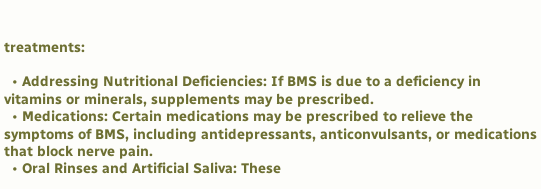treatments:

  • Addressing Nutritional Deficiencies: If BMS is due to a deficiency in vitamins or minerals, supplements may be prescribed.
  • Medications: Certain medications may be prescribed to relieve the symptoms of BMS, including antidepressants, anticonvulsants, or medications that block nerve pain.
  • Oral Rinses and Artificial Saliva: These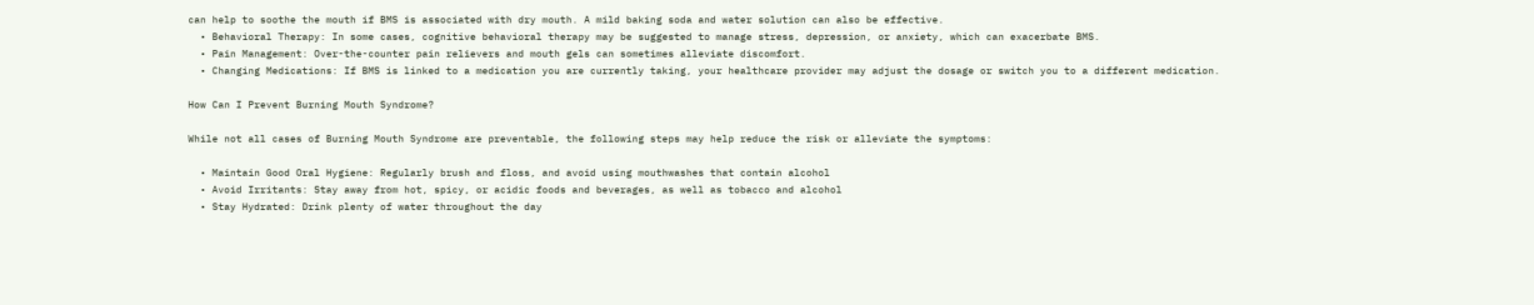can help to soothe the mouth if BMS is associated with dry mouth. A mild baking soda and water solution can also be effective.
  • Behavioral Therapy: In some cases, cognitive behavioral therapy may be suggested to manage stress, depression, or anxiety, which can exacerbate BMS.
  • Pain Management: Over-the-counter pain relievers and mouth gels can sometimes alleviate discomfort.
  • Changing Medications: If BMS is linked to a medication you are currently taking, your healthcare provider may adjust the dosage or switch you to a different medication.

How Can I Prevent Burning Mouth Syndrome?

While not all cases of Burning Mouth Syndrome are preventable, the following steps may help reduce the risk or alleviate the symptoms:

  • Maintain Good Oral Hygiene: Regularly brush and floss, and avoid using mouthwashes that contain alcohol
  • Avoid Irritants: Stay away from hot, spicy, or acidic foods and beverages, as well as tobacco and alcohol
  • Stay Hydrated: Drink plenty of water throughout the day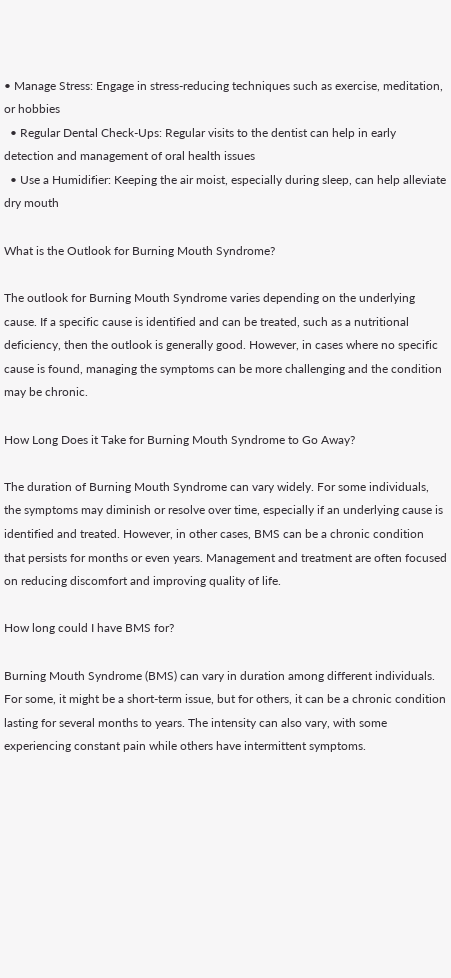• Manage Stress: Engage in stress-reducing techniques such as exercise, meditation, or hobbies
  • Regular Dental Check-Ups: Regular visits to the dentist can help in early detection and management of oral health issues
  • Use a Humidifier: Keeping the air moist, especially during sleep, can help alleviate dry mouth

What is the Outlook for Burning Mouth Syndrome?

The outlook for Burning Mouth Syndrome varies depending on the underlying cause. If a specific cause is identified and can be treated, such as a nutritional deficiency, then the outlook is generally good. However, in cases where no specific cause is found, managing the symptoms can be more challenging and the condition may be chronic.

How Long Does it Take for Burning Mouth Syndrome to Go Away?

The duration of Burning Mouth Syndrome can vary widely. For some individuals, the symptoms may diminish or resolve over time, especially if an underlying cause is identified and treated. However, in other cases, BMS can be a chronic condition that persists for months or even years. Management and treatment are often focused on reducing discomfort and improving quality of life.

How long could I have BMS for?

Burning Mouth Syndrome (BMS) can vary in duration among different individuals. For some, it might be a short-term issue, but for others, it can be a chronic condition lasting for several months to years. The intensity can also vary, with some experiencing constant pain while others have intermittent symptoms.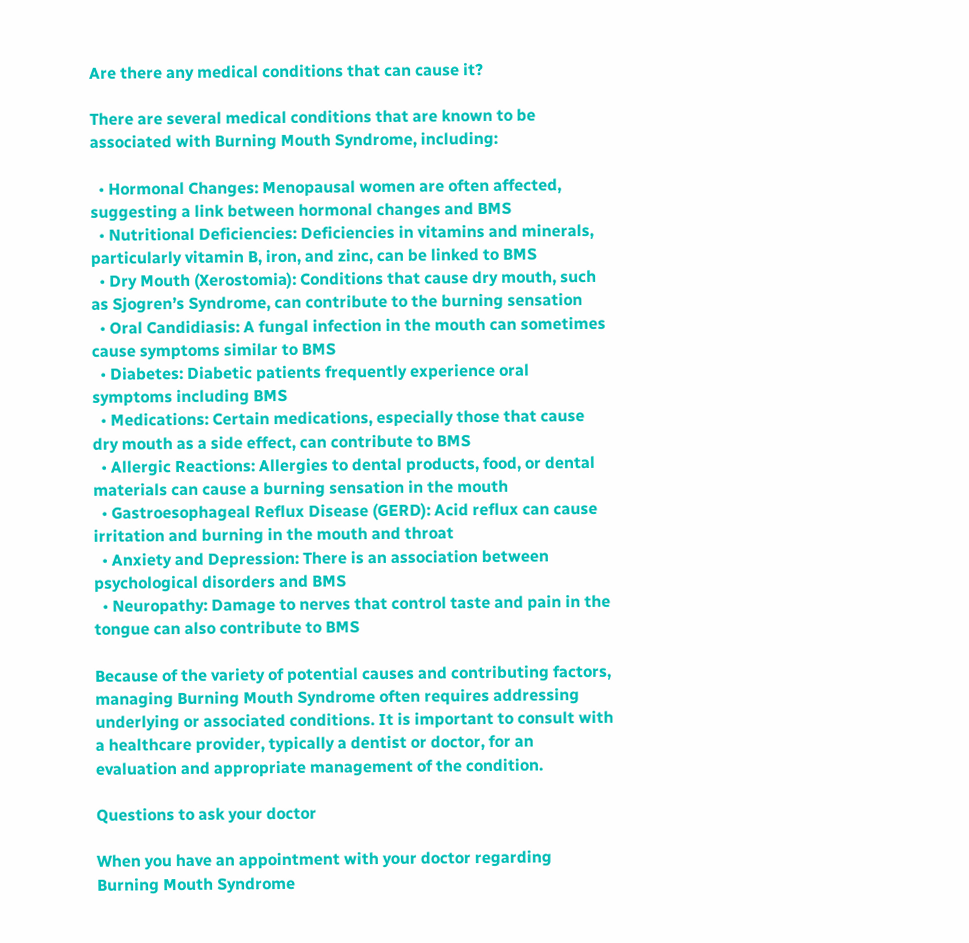Are there any medical conditions that can cause it?

There are several medical conditions that are known to be associated with Burning Mouth Syndrome, including:

  • Hormonal Changes: Menopausal women are often affected, suggesting a link between hormonal changes and BMS
  • Nutritional Deficiencies: Deficiencies in vitamins and minerals, particularly vitamin B, iron, and zinc, can be linked to BMS
  • Dry Mouth (Xerostomia): Conditions that cause dry mouth, such as Sjogren’s Syndrome, can contribute to the burning sensation
  • Oral Candidiasis: A fungal infection in the mouth can sometimes cause symptoms similar to BMS
  • Diabetes: Diabetic patients frequently experience oral symptoms including BMS
  • Medications: Certain medications, especially those that cause dry mouth as a side effect, can contribute to BMS
  • Allergic Reactions: Allergies to dental products, food, or dental materials can cause a burning sensation in the mouth
  • Gastroesophageal Reflux Disease (GERD): Acid reflux can cause irritation and burning in the mouth and throat
  • Anxiety and Depression: There is an association between psychological disorders and BMS
  • Neuropathy: Damage to nerves that control taste and pain in the tongue can also contribute to BMS

Because of the variety of potential causes and contributing factors, managing Burning Mouth Syndrome often requires addressing underlying or associated conditions. It is important to consult with a healthcare provider, typically a dentist or doctor, for an evaluation and appropriate management of the condition.

Questions to ask your doctor

When you have an appointment with your doctor regarding Burning Mouth Syndrome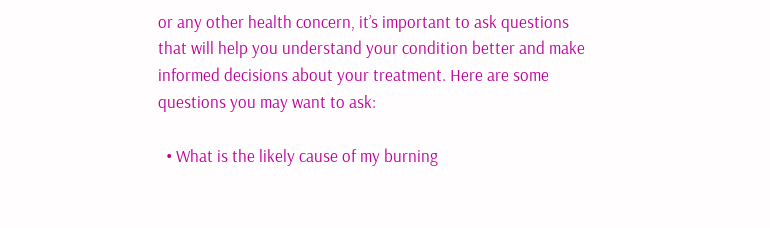or any other health concern, it’s important to ask questions that will help you understand your condition better and make informed decisions about your treatment. Here are some questions you may want to ask:

  • What is the likely cause of my burning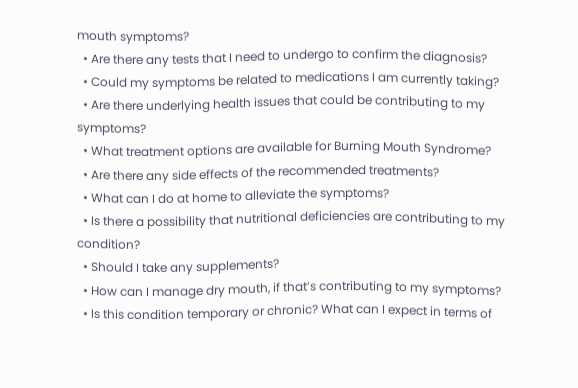mouth symptoms?
  • Are there any tests that I need to undergo to confirm the diagnosis?
  • Could my symptoms be related to medications I am currently taking?
  • Are there underlying health issues that could be contributing to my symptoms?
  • What treatment options are available for Burning Mouth Syndrome?
  • Are there any side effects of the recommended treatments?
  • What can I do at home to alleviate the symptoms?
  • Is there a possibility that nutritional deficiencies are contributing to my condition?
  • Should I take any supplements?
  • How can I manage dry mouth, if that’s contributing to my symptoms?
  • Is this condition temporary or chronic? What can I expect in terms of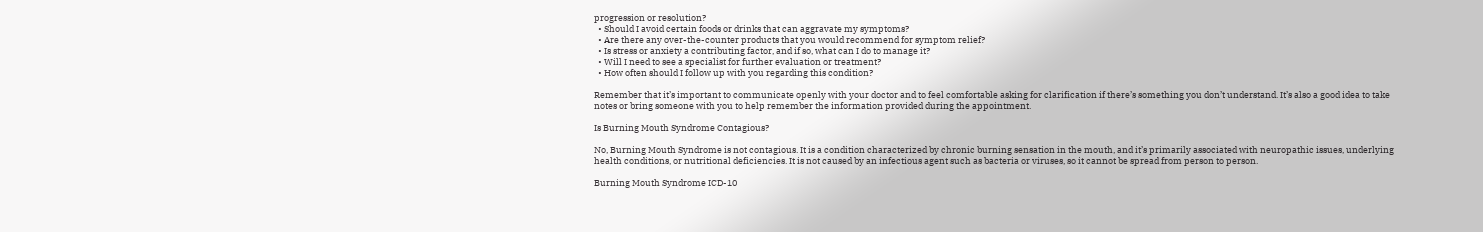progression or resolution?
  • Should I avoid certain foods or drinks that can aggravate my symptoms?
  • Are there any over-the-counter products that you would recommend for symptom relief?
  • Is stress or anxiety a contributing factor, and if so, what can I do to manage it?
  • Will I need to see a specialist for further evaluation or treatment?
  • How often should I follow up with you regarding this condition?

Remember that it’s important to communicate openly with your doctor and to feel comfortable asking for clarification if there’s something you don’t understand. It’s also a good idea to take notes or bring someone with you to help remember the information provided during the appointment.

Is Burning Mouth Syndrome Contagious?

No, Burning Mouth Syndrome is not contagious. It is a condition characterized by chronic burning sensation in the mouth, and it’s primarily associated with neuropathic issues, underlying health conditions, or nutritional deficiencies. It is not caused by an infectious agent such as bacteria or viruses, so it cannot be spread from person to person.

Burning Mouth Syndrome ICD-10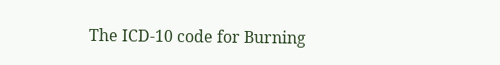The ICD-10 code for Burning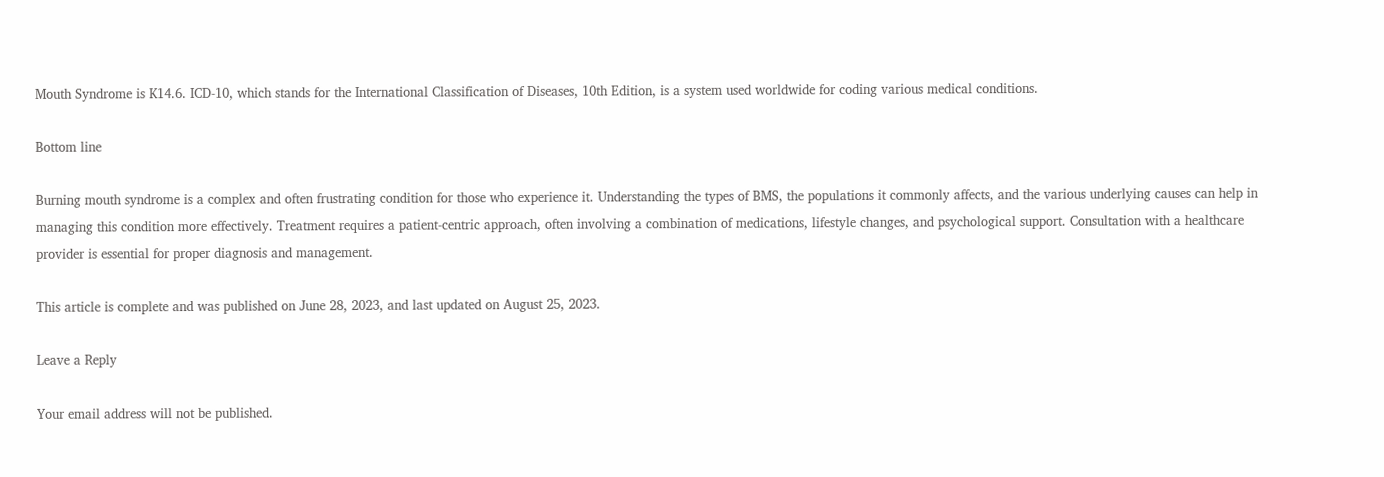Mouth Syndrome is K14.6. ICD-10, which stands for the International Classification of Diseases, 10th Edition, is a system used worldwide for coding various medical conditions.

Bottom line

Burning mouth syndrome is a complex and often frustrating condition for those who experience it. Understanding the types of BMS, the populations it commonly affects, and the various underlying causes can help in managing this condition more effectively. Treatment requires a patient-centric approach, often involving a combination of medications, lifestyle changes, and psychological support. Consultation with a healthcare provider is essential for proper diagnosis and management.

This article is complete and was published on June 28, 2023, and last updated on August 25, 2023.

Leave a Reply

Your email address will not be published.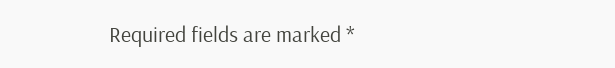Required fields are marked *